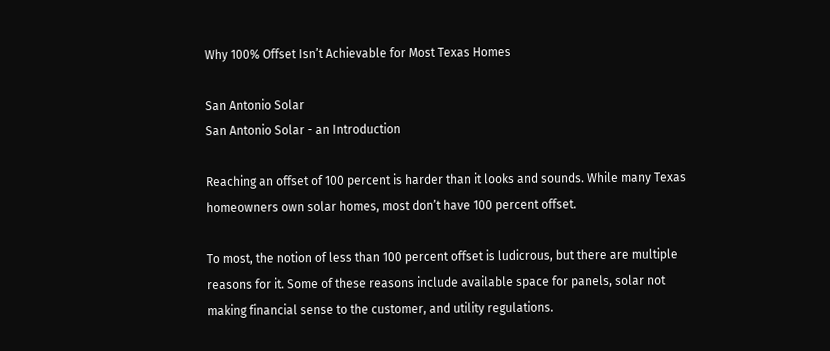Why 100% Offset Isn’t Achievable for Most Texas Homes

San Antonio Solar
San Antonio Solar - an Introduction

Reaching an offset of 100 percent is harder than it looks and sounds. While many Texas homeowners own solar homes, most don’t have 100 percent offset.

To most, the notion of less than 100 percent offset is ludicrous, but there are multiple reasons for it. Some of these reasons include available space for panels, solar not making financial sense to the customer, and utility regulations.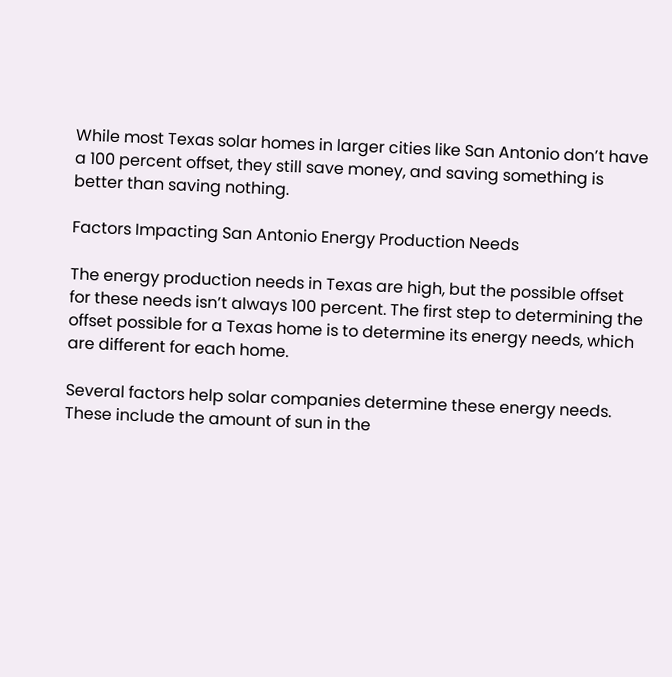While most Texas solar homes in larger cities like San Antonio don’t have a 100 percent offset, they still save money, and saving something is better than saving nothing.

Factors Impacting San Antonio Energy Production Needs

The energy production needs in Texas are high, but the possible offset for these needs isn’t always 100 percent. The first step to determining the offset possible for a Texas home is to determine its energy needs, which are different for each home.

Several factors help solar companies determine these energy needs. These include the amount of sun in the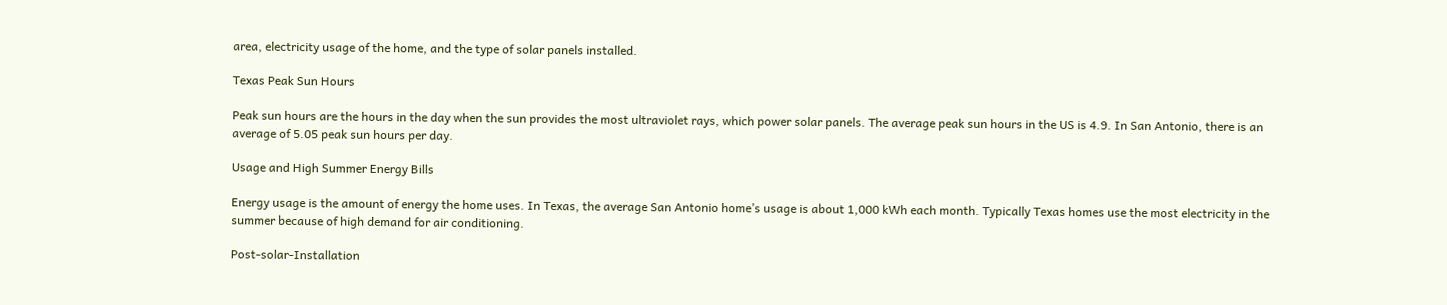area, electricity usage of the home, and the type of solar panels installed.

Texas Peak Sun Hours

Peak sun hours are the hours in the day when the sun provides the most ultraviolet rays, which power solar panels. The average peak sun hours in the US is 4.9. In San Antonio, there is an average of 5.05 peak sun hours per day.

Usage and High Summer Energy Bills

Energy usage is the amount of energy the home uses. In Texas, the average San Antonio home’s usage is about 1,000 kWh each month. Typically Texas homes use the most electricity in the summer because of high demand for air conditioning.

Post-solar-Installation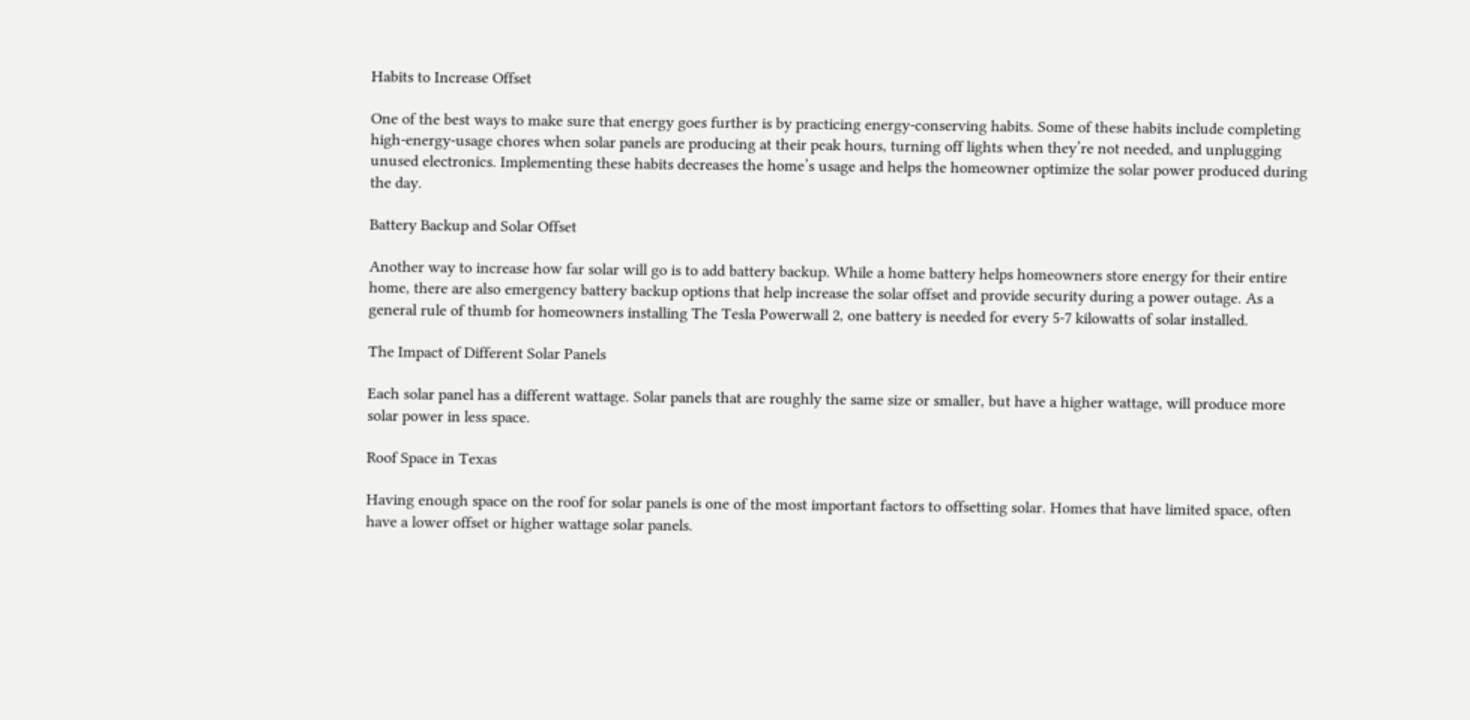Habits to Increase Offset

One of the best ways to make sure that energy goes further is by practicing energy-conserving habits. Some of these habits include completing high-energy-usage chores when solar panels are producing at their peak hours, turning off lights when they’re not needed, and unplugging unused electronics. Implementing these habits decreases the home’s usage and helps the homeowner optimize the solar power produced during the day.

Battery Backup and Solar Offset

Another way to increase how far solar will go is to add battery backup. While a home battery helps homeowners store energy for their entire home, there are also emergency battery backup options that help increase the solar offset and provide security during a power outage. As a general rule of thumb for homeowners installing The Tesla Powerwall 2, one battery is needed for every 5-7 kilowatts of solar installed.

The Impact of Different Solar Panels

Each solar panel has a different wattage. Solar panels that are roughly the same size or smaller, but have a higher wattage, will produce more solar power in less space.

Roof Space in Texas

Having enough space on the roof for solar panels is one of the most important factors to offsetting solar. Homes that have limited space, often have a lower offset or higher wattage solar panels.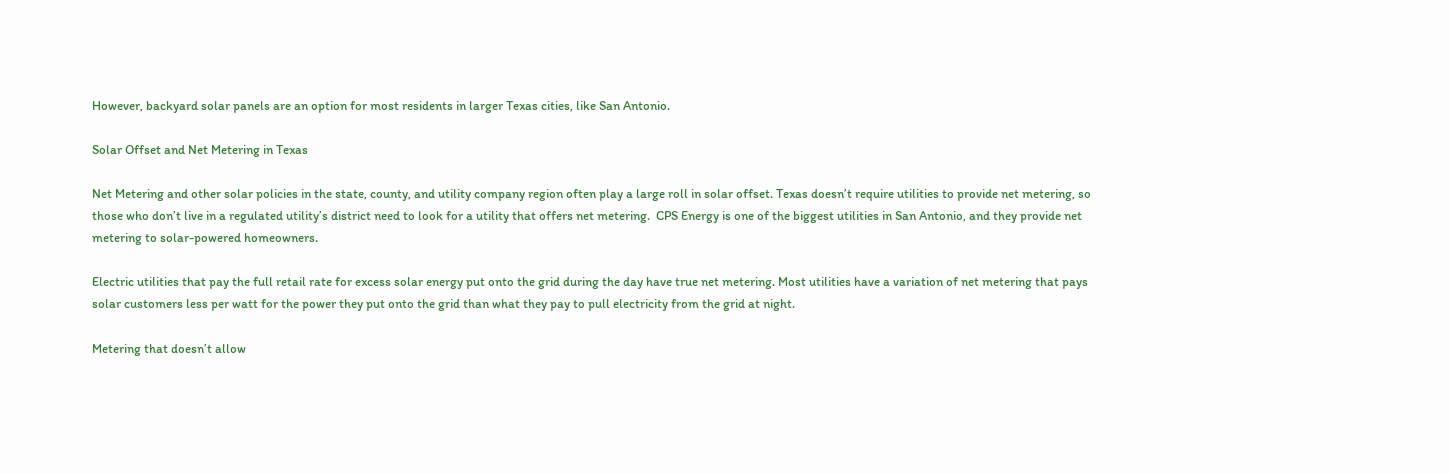However, backyard solar panels are an option for most residents in larger Texas cities, like San Antonio.

Solar Offset and Net Metering in Texas

Net Metering and other solar policies in the state, county, and utility company region often play a large roll in solar offset. Texas doesn’t require utilities to provide net metering, so those who don’t live in a regulated utility’s district need to look for a utility that offers net metering.  CPS Energy is one of the biggest utilities in San Antonio, and they provide net metering to solar-powered homeowners.

Electric utilities that pay the full retail rate for excess solar energy put onto the grid during the day have true net metering. Most utilities have a variation of net metering that pays solar customers less per watt for the power they put onto the grid than what they pay to pull electricity from the grid at night.

Metering that doesn’t allow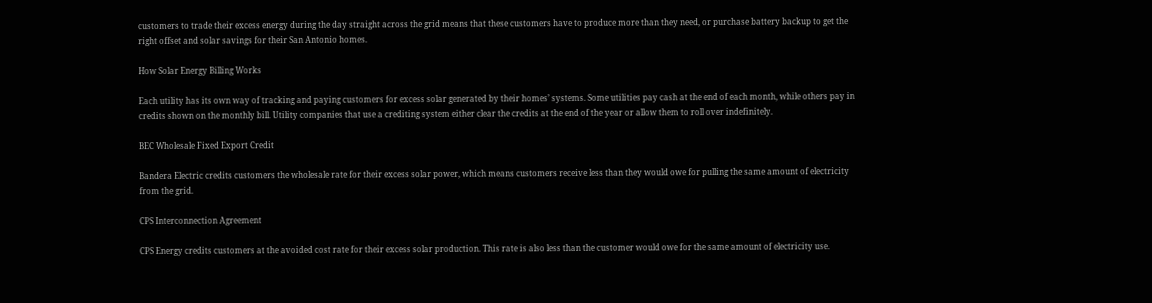customers to trade their excess energy during the day straight across the grid means that these customers have to produce more than they need, or purchase battery backup to get the right offset and solar savings for their San Antonio homes.

How Solar Energy Billing Works

Each utility has its own way of tracking and paying customers for excess solar generated by their homes’ systems. Some utilities pay cash at the end of each month, while others pay in credits shown on the monthly bill. Utility companies that use a crediting system either clear the credits at the end of the year or allow them to roll over indefinitely.

BEC Wholesale Fixed Export Credit

Bandera Electric credits customers the wholesale rate for their excess solar power, which means customers receive less than they would owe for pulling the same amount of electricity from the grid.

CPS Interconnection Agreement

CPS Energy credits customers at the avoided cost rate for their excess solar production. This rate is also less than the customer would owe for the same amount of electricity use.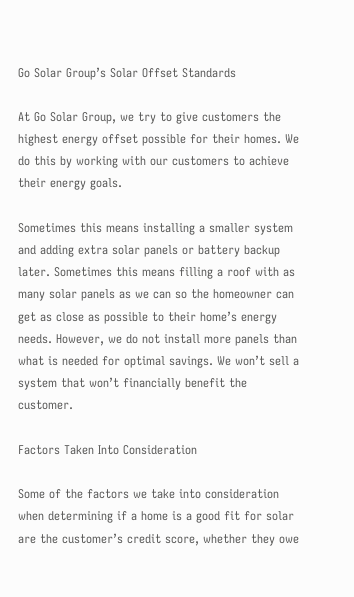Go Solar Group’s Solar Offset Standards

At Go Solar Group, we try to give customers the highest energy offset possible for their homes. We do this by working with our customers to achieve their energy goals.

Sometimes this means installing a smaller system and adding extra solar panels or battery backup later. Sometimes this means filling a roof with as many solar panels as we can so the homeowner can get as close as possible to their home’s energy needs. However, we do not install more panels than what is needed for optimal savings. We won’t sell a system that won’t financially benefit the customer.

Factors Taken Into Consideration

Some of the factors we take into consideration when determining if a home is a good fit for solar are the customer’s credit score, whether they owe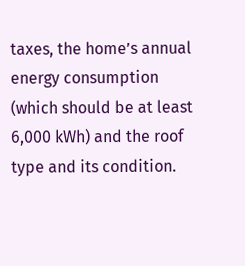taxes, the home’s annual energy consumption (which should be at least 6,000 kWh) and the roof type and its condition.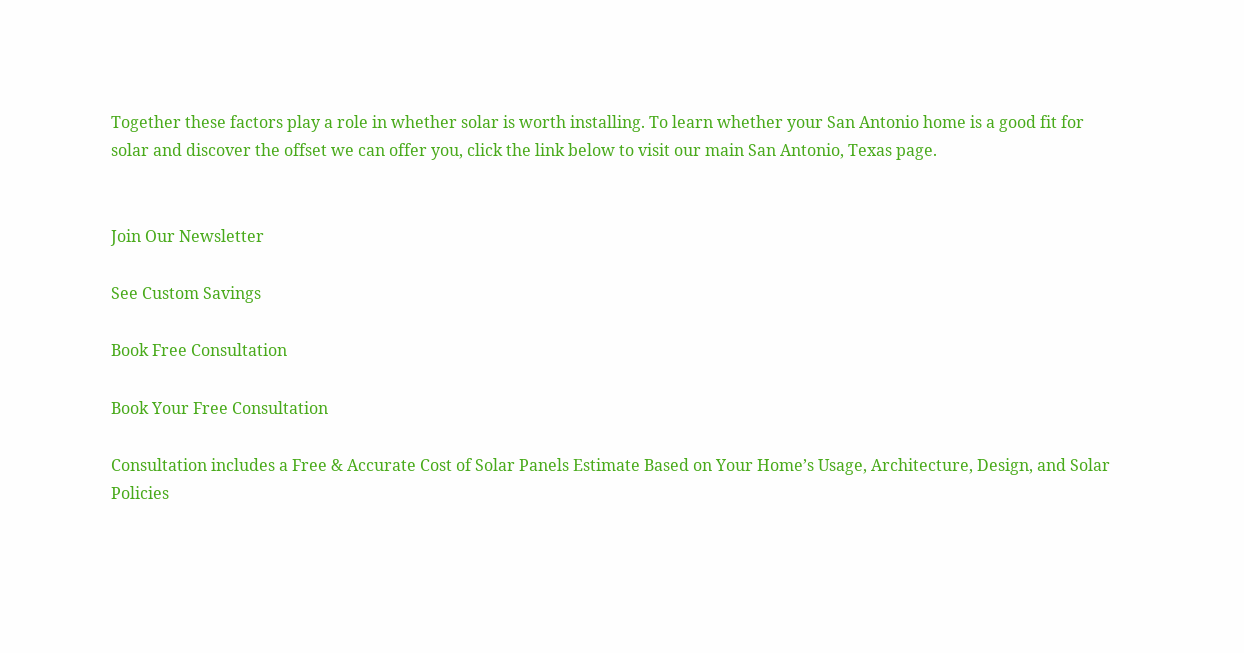Together these factors play a role in whether solar is worth installing. To learn whether your San Antonio home is a good fit for solar and discover the offset we can offer you, click the link below to visit our main San Antonio, Texas page.


Join Our Newsletter

See Custom Savings

Book Free Consultation

Book Your Free Consultation

Consultation includes a Free & Accurate Cost of Solar Panels Estimate Based on Your Home’s Usage, Architecture, Design, and Solar Policies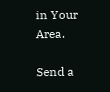in Your Area.

Send a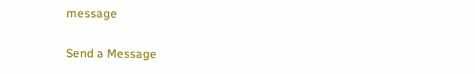message

Send a Message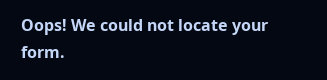Oops! We could not locate your form.